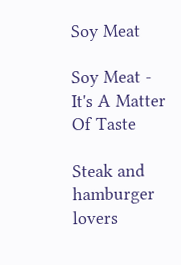Soy Meat

Soy Meat - It's A Matter Of Taste

Steak and hamburger lovers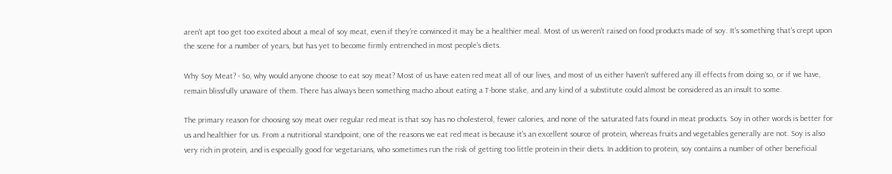aren't apt too get too excited about a meal of soy meat, even if they're convinced it may be a healthier meal. Most of us weren't raised on food products made of soy. It's something that's crept upon the scene for a number of years, but has yet to become firmly entrenched in most people's diets.

Why Soy Meat? - So, why would anyone choose to eat soy meat? Most of us have eaten red meat all of our lives, and most of us either haven't suffered any ill effects from doing so, or if we have, remain blissfully unaware of them. There has always been something macho about eating a T-bone stake, and any kind of a substitute could almost be considered as an insult to some.

The primary reason for choosing soy meat over regular red meat is that soy has no cholesterol, fewer calories, and none of the saturated fats found in meat products. Soy in other words is better for us and healthier for us. From a nutritional standpoint, one of the reasons we eat red meat is because it's an excellent source of protein, whereas fruits and vegetables generally are not. Soy is also very rich in protein, and is especially good for vegetarians, who sometimes run the risk of getting too little protein in their diets. In addition to protein, soy contains a number of other beneficial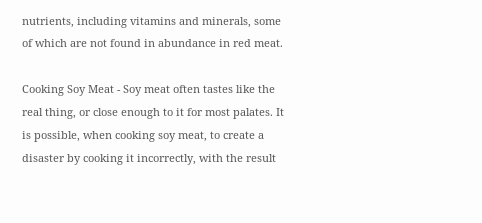nutrients, including vitamins and minerals, some of which are not found in abundance in red meat.

Cooking Soy Meat - Soy meat often tastes like the real thing, or close enough to it for most palates. It is possible, when cooking soy meat, to create a disaster by cooking it incorrectly, with the result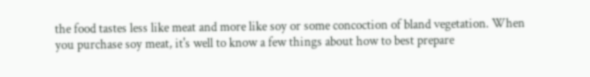the food tastes less like meat and more like soy or some concoction of bland vegetation. When you purchase soy meat, it's well to know a few things about how to best prepare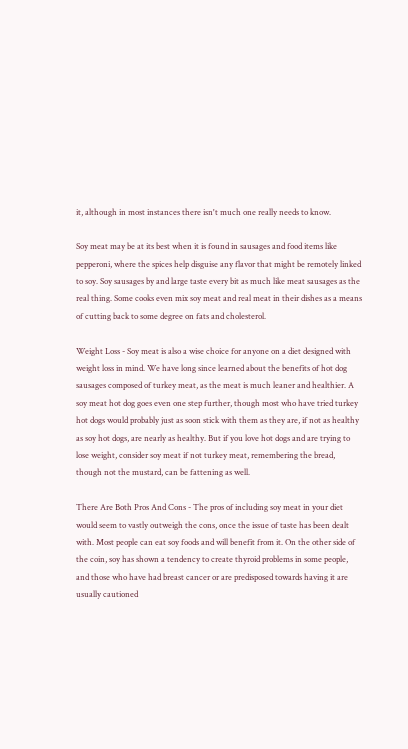it, although in most instances there isn't much one really needs to know.

Soy meat may be at its best when it is found in sausages and food items like pepperoni, where the spices help disguise any flavor that might be remotely linked to soy. Soy sausages by and large taste every bit as much like meat sausages as the real thing. Some cooks even mix soy meat and real meat in their dishes as a means of cutting back to some degree on fats and cholesterol.

Weight Loss - Soy meat is also a wise choice for anyone on a diet designed with weight loss in mind. We have long since learned about the benefits of hot dog sausages composed of turkey meat, as the meat is much leaner and healthier. A soy meat hot dog goes even one step further, though most who have tried turkey hot dogs would probably just as soon stick with them as they are, if not as healthy as soy hot dogs, are nearly as healthy. But if you love hot dogs and are trying to lose weight, consider soy meat if not turkey meat, remembering the bread, though not the mustard, can be fattening as well.

There Are Both Pros And Cons - The pros of including soy meat in your diet would seem to vastly outweigh the cons, once the issue of taste has been dealt with. Most people can eat soy foods and will benefit from it. On the other side of the coin, soy has shown a tendency to create thyroid problems in some people, and those who have had breast cancer or are predisposed towards having it are usually cautioned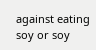against eating soy or soy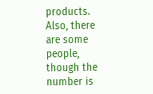products. Also, there are some people, though the number is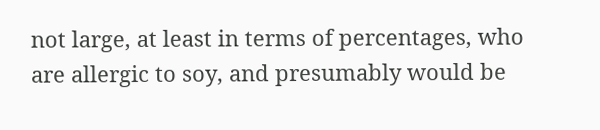not large, at least in terms of percentages, who are allergic to soy, and presumably would be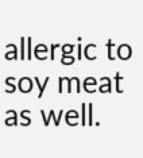allergic to soy meat as well.